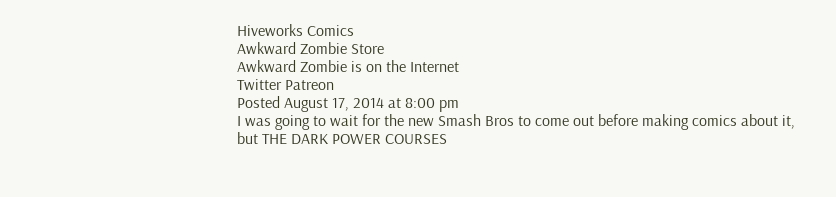Hiveworks Comics
Awkward Zombie Store
Awkward Zombie is on the Internet
Twitter Patreon
Posted August 17, 2014 at 8:00 pm
I was going to wait for the new Smash Bros to come out before making comics about it, but THE DARK POWER COURSES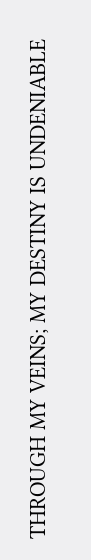THROUGH MY VEINS; MY DESTINY IS UNDENIABLE